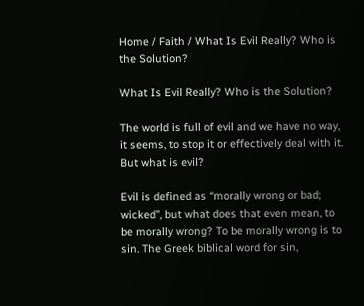Home / Faith / What Is Evil Really? Who is the Solution?

What Is Evil Really? Who is the Solution?

The world is full of evil and we have no way, it seems, to stop it or effectively deal with it. But what is evil?

Evil is defined as “morally wrong or bad; wicked”, but what does that even mean, to be morally wrong? To be morally wrong is to sin. The Greek biblical word for sin,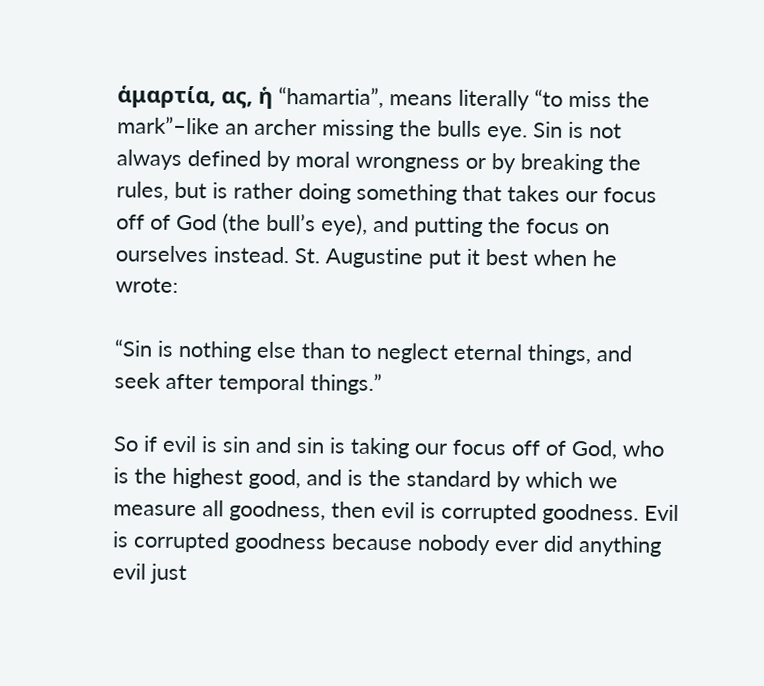ἁμαρτία, ας, ἡ “hamartia”, means literally “to miss the mark”–like an archer missing the bulls eye. Sin is not always defined by moral wrongness or by breaking the rules, but is rather doing something that takes our focus off of God (the bull’s eye), and putting the focus on ourselves instead. St. Augustine put it best when he wrote:

“Sin is nothing else than to neglect eternal things, and seek after temporal things.”

So if evil is sin and sin is taking our focus off of God, who is the highest good, and is the standard by which we measure all goodness, then evil is corrupted goodness. Evil is corrupted goodness because nobody ever did anything evil just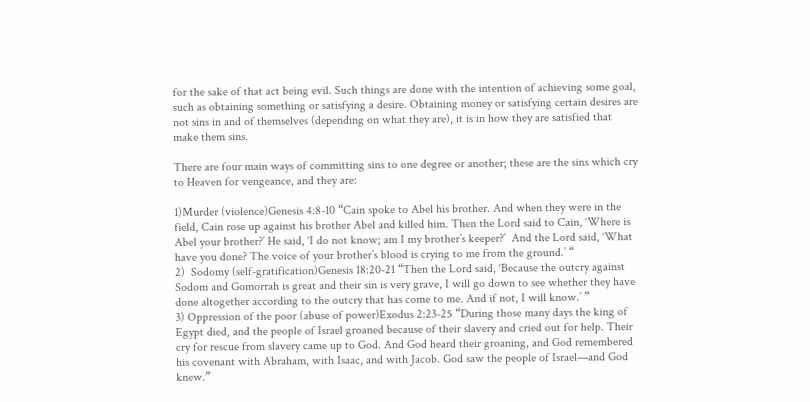for the sake of that act being evil. Such things are done with the intention of achieving some goal, such as obtaining something or satisfying a desire. Obtaining money or satisfying certain desires are not sins in and of themselves (depending on what they are), it is in how they are satisfied that make them sins.

There are four main ways of committing sins to one degree or another; these are the sins which cry to Heaven for vengeance, and they are:

1)Murder (violence)Genesis 4:8-10 “Cain spoke to Abel his brother. And when they were in the field, Cain rose up against his brother Abel and killed him. Then the Lord said to Cain, ‘Where is Abel your brother?’ He said, ‘I do not know; am I my brother’s keeper?’  And the Lord said, ‘What have you done? The voice of your brother’s blood is crying to me from the ground.’ “
2)  Sodomy (self-gratification)Genesis 18:20-21 “Then the Lord said, ‘Because the outcry against Sodom and Gomorrah is great and their sin is very grave, I will go down to see whether they have done altogether according to the outcry that has come to me. And if not, I will know.’ ”
3) Oppression of the poor (abuse of power)Exodus 2:23-25 “During those many days the king of Egypt died, and the people of Israel groaned because of their slavery and cried out for help. Their cry for rescue from slavery came up to God. And God heard their groaning, and God remembered his covenant with Abraham, with Isaac, and with Jacob. God saw the people of Israel—and God knew.”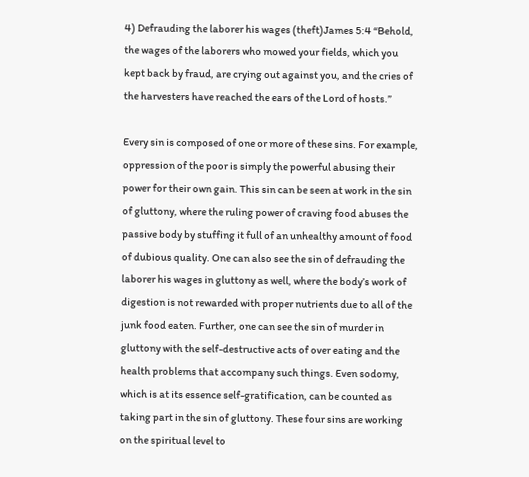4) Defrauding the laborer his wages (theft)James 5:4 “Behold, the wages of the laborers who mowed your fields, which you kept back by fraud, are crying out against you, and the cries of the harvesters have reached the ears of the Lord of hosts.”

Every sin is composed of one or more of these sins. For example, oppression of the poor is simply the powerful abusing their power for their own gain. This sin can be seen at work in the sin of gluttony, where the ruling power of craving food abuses the passive body by stuffing it full of an unhealthy amount of food of dubious quality. One can also see the sin of defrauding the laborer his wages in gluttony as well, where the body’s work of digestion is not rewarded with proper nutrients due to all of the junk food eaten. Further, one can see the sin of murder in gluttony with the self-destructive acts of over eating and the health problems that accompany such things. Even sodomy, which is at its essence self-gratification, can be counted as taking part in the sin of gluttony. These four sins are working on the spiritual level to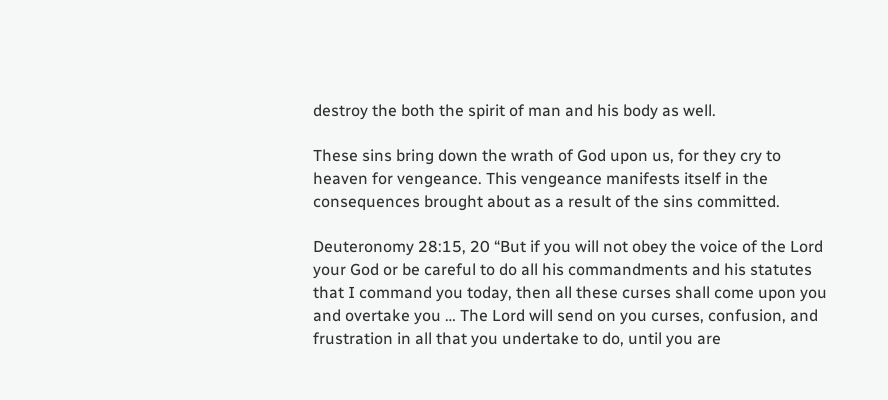destroy the both the spirit of man and his body as well.

These sins bring down the wrath of God upon us, for they cry to heaven for vengeance. This vengeance manifests itself in the consequences brought about as a result of the sins committed.

Deuteronomy 28:15, 20 “But if you will not obey the voice of the Lord your God or be careful to do all his commandments and his statutes that I command you today, then all these curses shall come upon you and overtake you … The Lord will send on you curses, confusion, and frustration in all that you undertake to do, until you are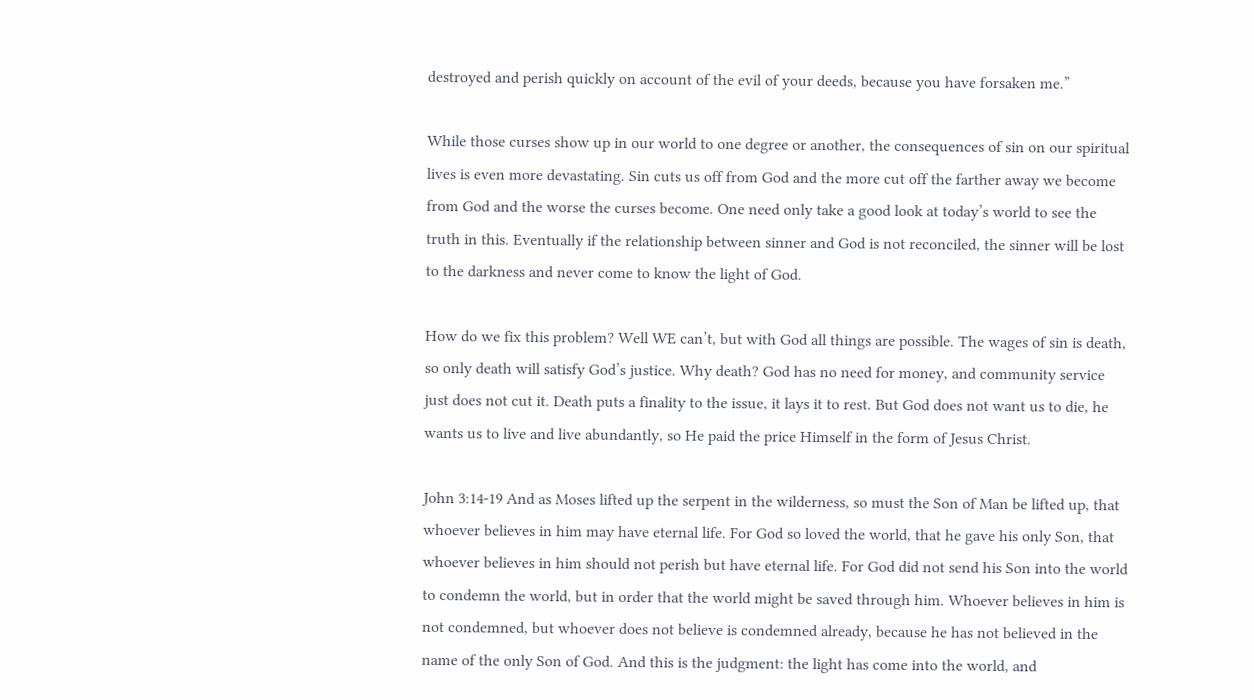destroyed and perish quickly on account of the evil of your deeds, because you have forsaken me.”

While those curses show up in our world to one degree or another, the consequences of sin on our spiritual lives is even more devastating. Sin cuts us off from God and the more cut off the farther away we become from God and the worse the curses become. One need only take a good look at today’s world to see the truth in this. Eventually if the relationship between sinner and God is not reconciled, the sinner will be lost to the darkness and never come to know the light of God.

How do we fix this problem? Well WE can’t, but with God all things are possible. The wages of sin is death, so only death will satisfy God’s justice. Why death? God has no need for money, and community service just does not cut it. Death puts a finality to the issue, it lays it to rest. But God does not want us to die, he wants us to live and live abundantly, so He paid the price Himself in the form of Jesus Christ.

John 3:14-19 And as Moses lifted up the serpent in the wilderness, so must the Son of Man be lifted up, that whoever believes in him may have eternal life. For God so loved the world, that he gave his only Son, that whoever believes in him should not perish but have eternal life. For God did not send his Son into the world to condemn the world, but in order that the world might be saved through him. Whoever believes in him is not condemned, but whoever does not believe is condemned already, because he has not believed in the name of the only Son of God. And this is the judgment: the light has come into the world, and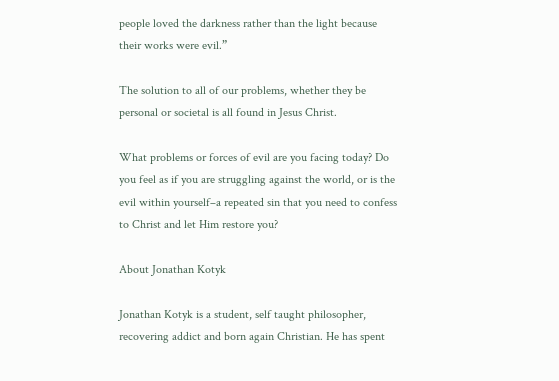people loved the darkness rather than the light because their works were evil.”

The solution to all of our problems, whether they be personal or societal is all found in Jesus Christ.

What problems or forces of evil are you facing today? Do you feel as if you are struggling against the world, or is the evil within yourself–a repeated sin that you need to confess to Christ and let Him restore you?

About Jonathan Kotyk

Jonathan Kotyk is a student, self taught philosopher, recovering addict and born again Christian. He has spent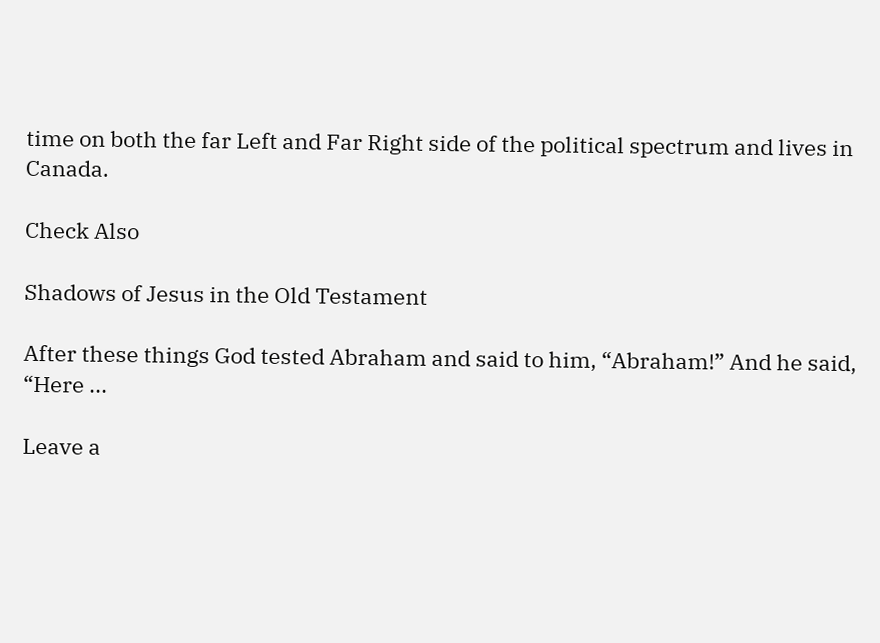time on both the far Left and Far Right side of the political spectrum and lives in Canada.

Check Also

Shadows of Jesus in the Old Testament

After these things God tested Abraham and said to him, “Abraham!” And he said, “Here ...

Leave a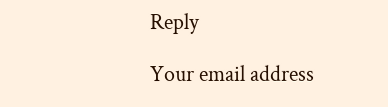Reply

Your email address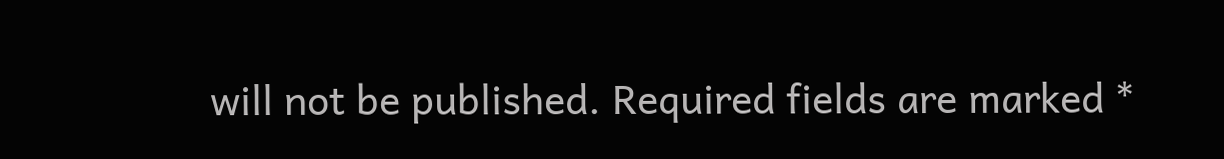will not be published. Required fields are marked *